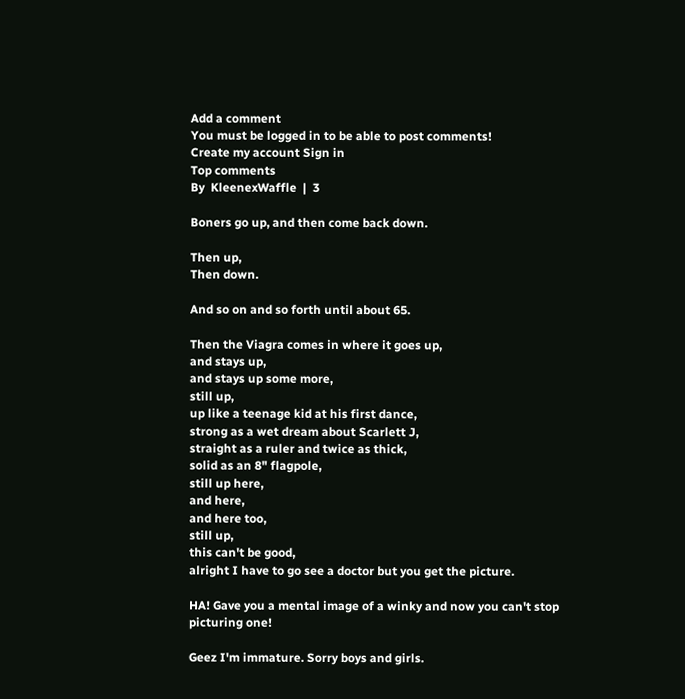Add a comment
You must be logged in to be able to post comments!
Create my account Sign in
Top comments
By  KleenexWaffle  |  3

Boners go up, and then come back down.

Then up,
Then down.

And so on and so forth until about 65.

Then the Viagra comes in where it goes up,
and stays up,
and stays up some more,
still up,
up like a teenage kid at his first dance,
strong as a wet dream about Scarlett J,
straight as a ruler and twice as thick,
solid as an 8" flagpole,
still up here,
and here,
and here too,
still up,
this can't be good,
alright I have to go see a doctor but you get the picture.

HA! Gave you a mental image of a winky and now you can't stop picturing one!

Geez I'm immature. Sorry boys and girls.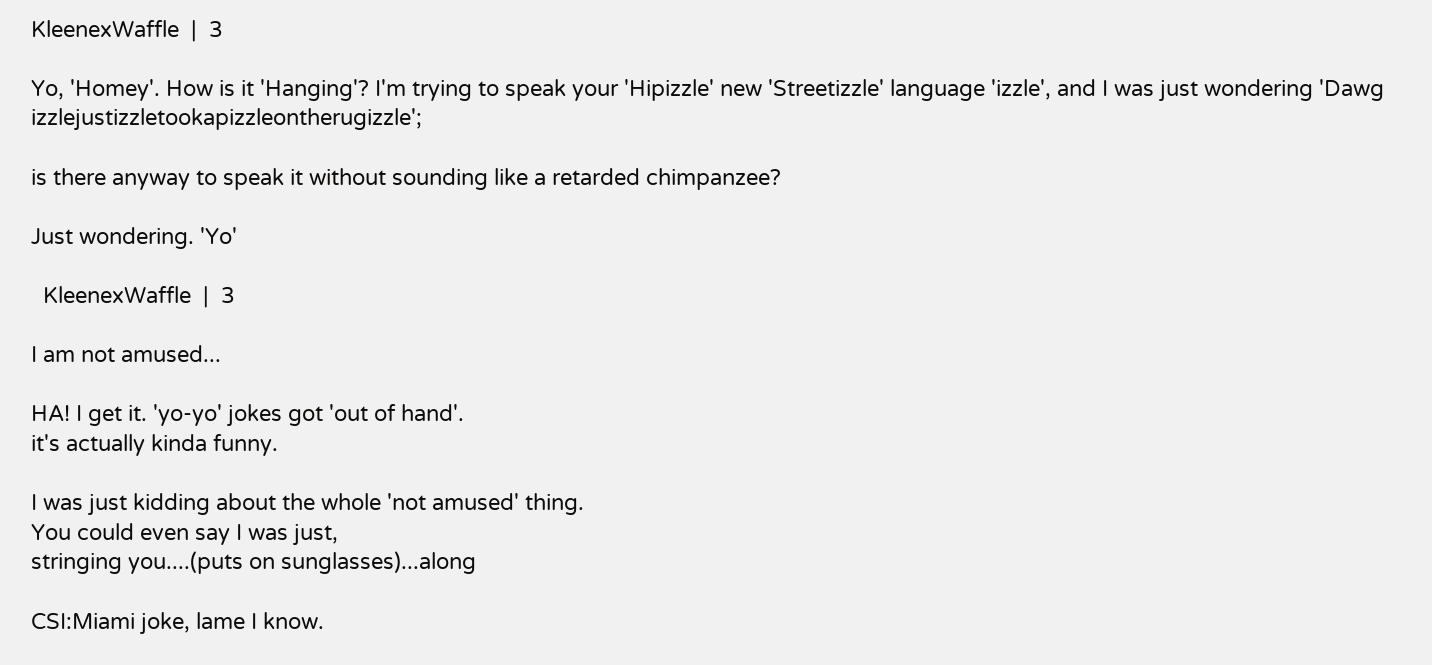KleenexWaffle  |  3

Yo, 'Homey'. How is it 'Hanging'? I'm trying to speak your 'Hipizzle' new 'Streetizzle' language 'izzle', and I was just wondering 'Dawg izzlejustizzletookapizzleontherugizzle';

is there anyway to speak it without sounding like a retarded chimpanzee?

Just wondering. 'Yo'

  KleenexWaffle  |  3

I am not amused...

HA! I get it. 'yo-yo' jokes got 'out of hand'.
it's actually kinda funny.

I was just kidding about the whole 'not amused' thing.
You could even say I was just,
stringing you....(puts on sunglasses)...along

CSI:Miami joke, lame I know.